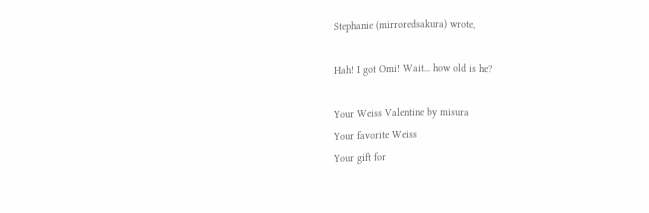Stephanie (mirroredsakura) wrote,

Hah! I got Omi! Wait... how old is he?

Your Weiss Valentine by misura
Your favorite Weiss
Your gift for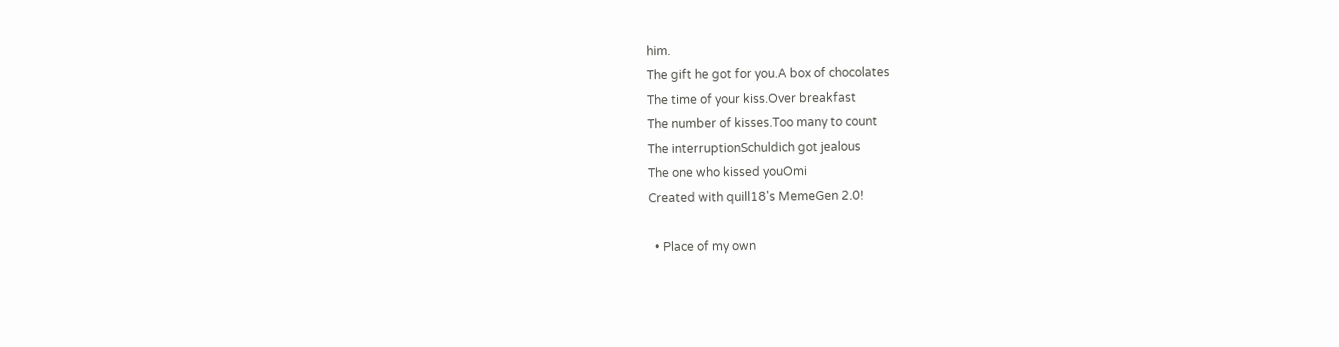him.
The gift he got for you.A box of chocolates
The time of your kiss.Over breakfast
The number of kisses.Too many to count
The interruptionSchuldich got jealous
The one who kissed youOmi
Created with quill18's MemeGen 2.0!

  • Place of my own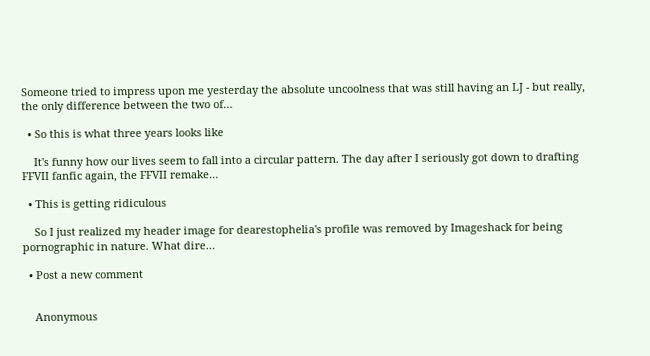Someone tried to impress upon me yesterday the absolute uncoolness that was still having an LJ - but really, the only difference between the two of…

  • So this is what three years looks like

    It's funny how our lives seem to fall into a circular pattern. The day after I seriously got down to drafting FFVII fanfic again, the FFVII remake…

  • This is getting ridiculous

    So I just realized my header image for dearestophelia's profile was removed by Imageshack for being pornographic in nature. What dire…

  • Post a new comment


    Anonymous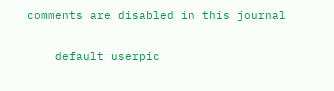comments are disabled in this journal

    default userpic